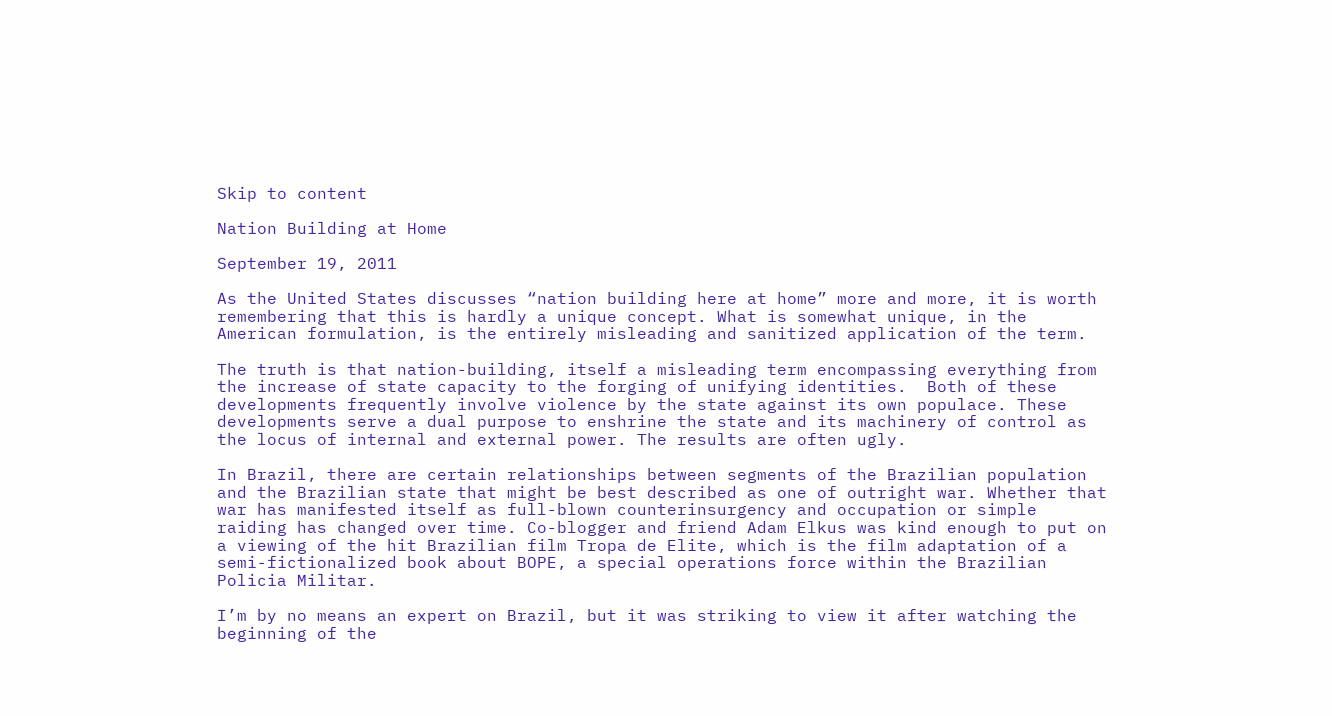Skip to content

Nation Building at Home

September 19, 2011

As the United States discusses “nation building here at home” more and more, it is worth remembering that this is hardly a unique concept. What is somewhat unique, in the American formulation, is the entirely misleading and sanitized application of the term.

The truth is that nation-building, itself a misleading term encompassing everything from the increase of state capacity to the forging of unifying identities.  Both of these developments frequently involve violence by the state against its own populace. These developments serve a dual purpose to enshrine the state and its machinery of control as the locus of internal and external power. The results are often ugly.

In Brazil, there are certain relationships between segments of the Brazilian population and the Brazilian state that might be best described as one of outright war. Whether that war has manifested itself as full-blown counterinsurgency and occupation or simple raiding has changed over time. Co-blogger and friend Adam Elkus was kind enough to put on a viewing of the hit Brazilian film Tropa de Elite, which is the film adaptation of a semi-fictionalized book about BOPE, a special operations force within the Brazilian Policia Militar.

I’m by no means an expert on Brazil, but it was striking to view it after watching the beginning of the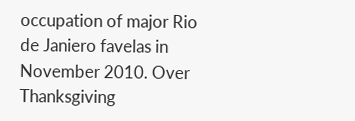occupation of major Rio de Janiero favelas in November 2010. Over Thanksgiving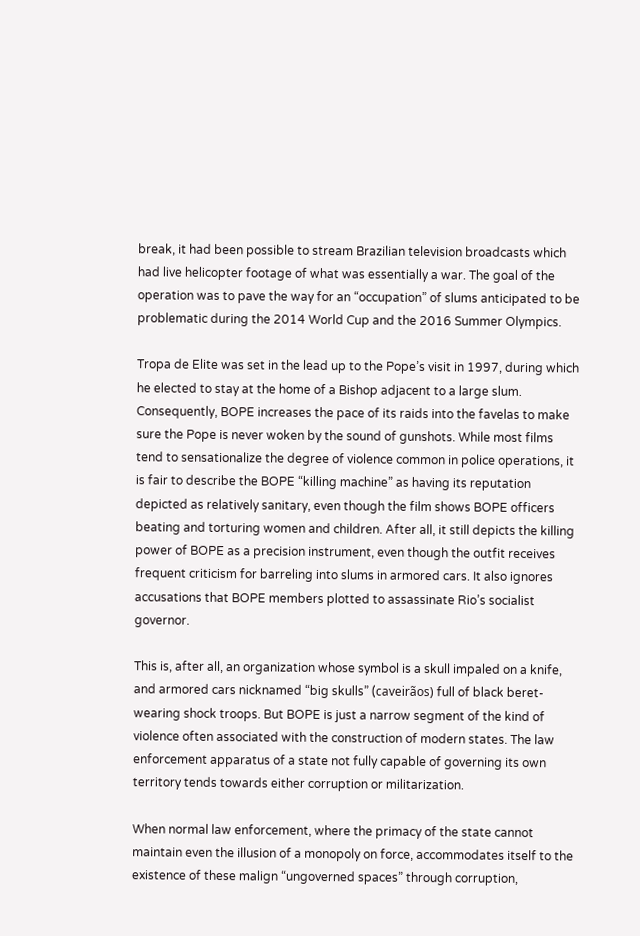break, it had been possible to stream Brazilian television broadcasts which had live helicopter footage of what was essentially a war. The goal of the operation was to pave the way for an “occupation” of slums anticipated to be problematic during the 2014 World Cup and the 2016 Summer Olympics.

Tropa de Elite was set in the lead up to the Pope’s visit in 1997, during which he elected to stay at the home of a Bishop adjacent to a large slum. Consequently, BOPE increases the pace of its raids into the favelas to make sure the Pope is never woken by the sound of gunshots. While most films tend to sensationalize the degree of violence common in police operations, it is fair to describe the BOPE “killing machine” as having its reputation depicted as relatively sanitary, even though the film shows BOPE officers beating and torturing women and children. After all, it still depicts the killing power of BOPE as a precision instrument, even though the outfit receives frequent criticism for barreling into slums in armored cars. It also ignores accusations that BOPE members plotted to assassinate Rio’s socialist governor.

This is, after all, an organization whose symbol is a skull impaled on a knife, and armored cars nicknamed “big skulls” (caveirãos) full of black beret-wearing shock troops. But BOPE is just a narrow segment of the kind of violence often associated with the construction of modern states. The law enforcement apparatus of a state not fully capable of governing its own territory tends towards either corruption or militarization.

When normal law enforcement, where the primacy of the state cannot maintain even the illusion of a monopoly on force, accommodates itself to the existence of these malign “ungoverned spaces” through corruption,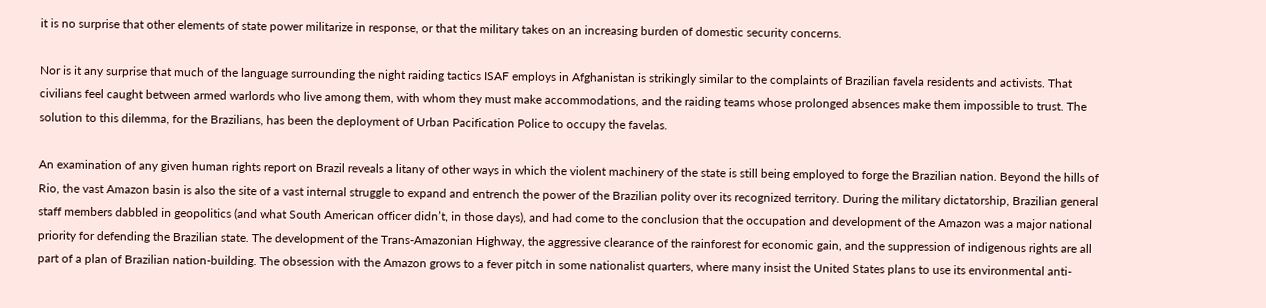it is no surprise that other elements of state power militarize in response, or that the military takes on an increasing burden of domestic security concerns.

Nor is it any surprise that much of the language surrounding the night raiding tactics ISAF employs in Afghanistan is strikingly similar to the complaints of Brazilian favela residents and activists. That civilians feel caught between armed warlords who live among them, with whom they must make accommodations, and the raiding teams whose prolonged absences make them impossible to trust. The solution to this dilemma, for the Brazilians, has been the deployment of Urban Pacification Police to occupy the favelas.

An examination of any given human rights report on Brazil reveals a litany of other ways in which the violent machinery of the state is still being employed to forge the Brazilian nation. Beyond the hills of Rio, the vast Amazon basin is also the site of a vast internal struggle to expand and entrench the power of the Brazilian polity over its recognized territory. During the military dictatorship, Brazilian general staff members dabbled in geopolitics (and what South American officer didn’t, in those days), and had come to the conclusion that the occupation and development of the Amazon was a major national priority for defending the Brazilian state. The development of the Trans-Amazonian Highway, the aggressive clearance of the rainforest for economic gain, and the suppression of indigenous rights are all part of a plan of Brazilian nation-building. The obsession with the Amazon grows to a fever pitch in some nationalist quarters, where many insist the United States plans to use its environmental anti-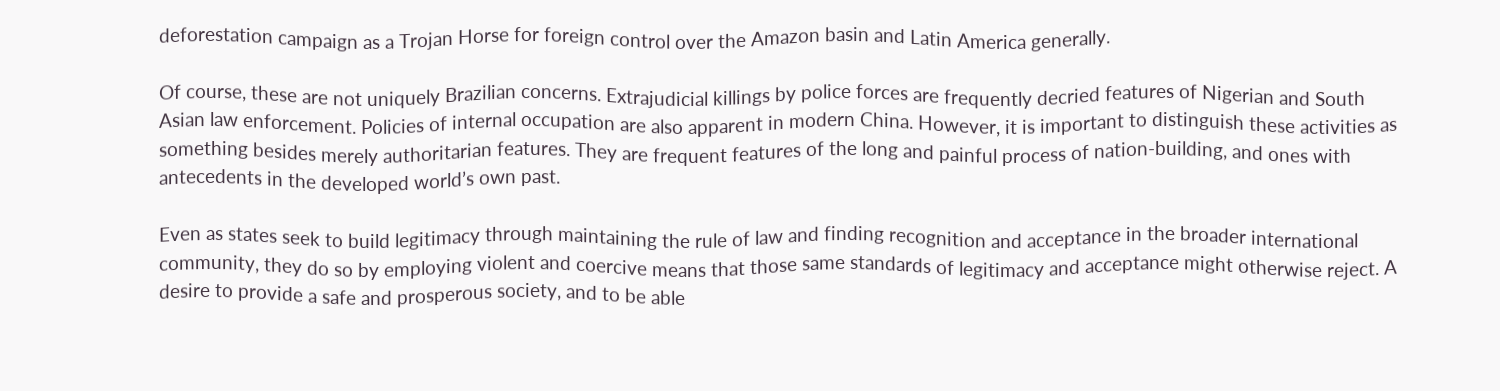deforestation campaign as a Trojan Horse for foreign control over the Amazon basin and Latin America generally.

Of course, these are not uniquely Brazilian concerns. Extrajudicial killings by police forces are frequently decried features of Nigerian and South Asian law enforcement. Policies of internal occupation are also apparent in modern China. However, it is important to distinguish these activities as something besides merely authoritarian features. They are frequent features of the long and painful process of nation-building, and ones with antecedents in the developed world’s own past.

Even as states seek to build legitimacy through maintaining the rule of law and finding recognition and acceptance in the broader international community, they do so by employing violent and coercive means that those same standards of legitimacy and acceptance might otherwise reject. A desire to provide a safe and prosperous society, and to be able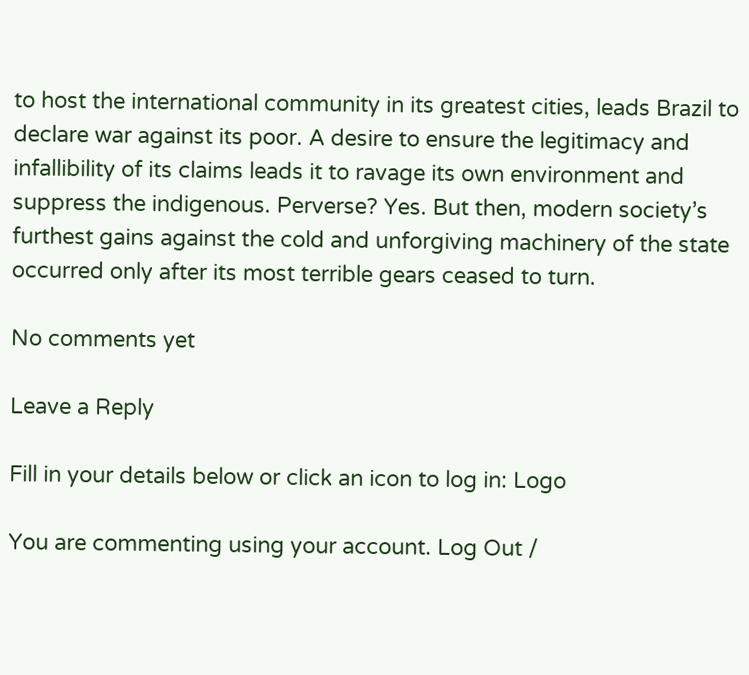to host the international community in its greatest cities, leads Brazil to declare war against its poor. A desire to ensure the legitimacy and infallibility of its claims leads it to ravage its own environment and suppress the indigenous. Perverse? Yes. But then, modern society’s furthest gains against the cold and unforgiving machinery of the state occurred only after its most terrible gears ceased to turn.

No comments yet

Leave a Reply

Fill in your details below or click an icon to log in: Logo

You are commenting using your account. Log Out /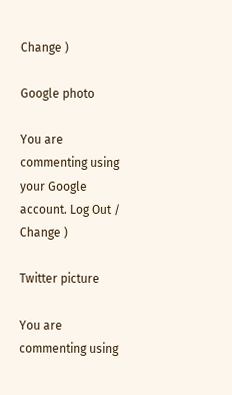Change )

Google photo

You are commenting using your Google account. Log Out /  Change )

Twitter picture

You are commenting using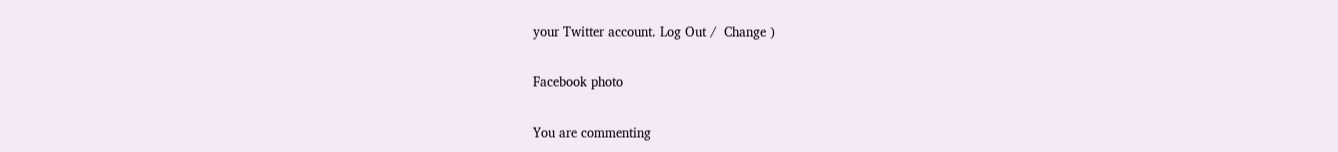your Twitter account. Log Out /  Change )

Facebook photo

You are commenting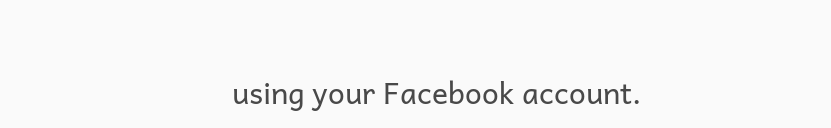using your Facebook account.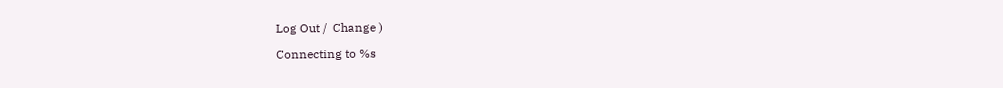Log Out /  Change )

Connecting to %s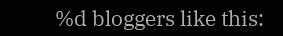%d bloggers like this: